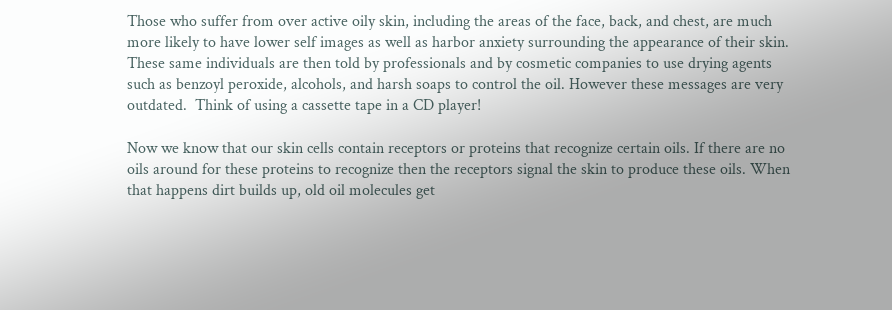Those who suffer from over active oily skin, including the areas of the face, back, and chest, are much more likely to have lower self images as well as harbor anxiety surrounding the appearance of their skin. These same individuals are then told by professionals and by cosmetic companies to use drying agents such as benzoyl peroxide, alcohols, and harsh soaps to control the oil. However these messages are very outdated.  Think of using a cassette tape in a CD player!

Now we know that our skin cells contain receptors or proteins that recognize certain oils. If there are no oils around for these proteins to recognize then the receptors signal the skin to produce these oils. When that happens dirt builds up, old oil molecules get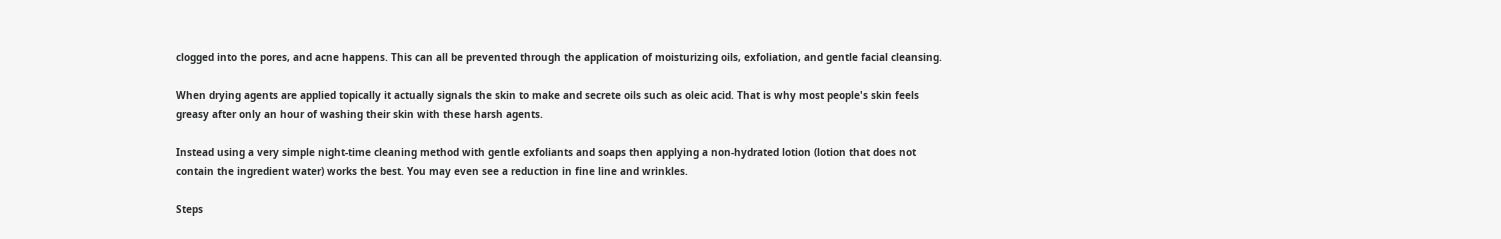clogged into the pores, and acne happens. This can all be prevented through the application of moisturizing oils, exfoliation, and gentle facial cleansing.

When drying agents are applied topically it actually signals the skin to make and secrete oils such as oleic acid. That is why most people's skin feels greasy after only an hour of washing their skin with these harsh agents.

Instead using a very simple night-time cleaning method with gentle exfoliants and soaps then applying a non-hydrated lotion (lotion that does not contain the ingredient water) works the best. You may even see a reduction in fine line and wrinkles.

Steps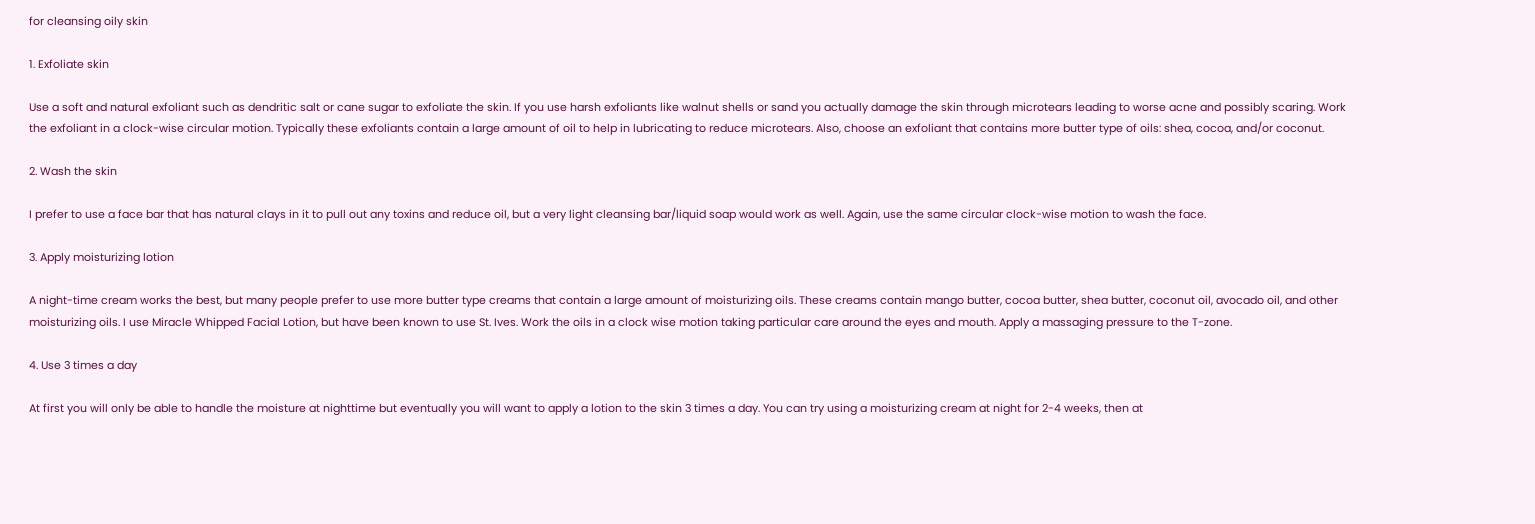for cleansing oily skin

1. Exfoliate skin

Use a soft and natural exfoliant such as dendritic salt or cane sugar to exfoliate the skin. If you use harsh exfoliants like walnut shells or sand you actually damage the skin through microtears leading to worse acne and possibly scaring. Work the exfoliant in a clock-wise circular motion. Typically these exfoliants contain a large amount of oil to help in lubricating to reduce microtears. Also, choose an exfoliant that contains more butter type of oils: shea, cocoa, and/or coconut.

2. Wash the skin

I prefer to use a face bar that has natural clays in it to pull out any toxins and reduce oil, but a very light cleansing bar/liquid soap would work as well. Again, use the same circular clock-wise motion to wash the face.

3. Apply moisturizing lotion

A night-time cream works the best, but many people prefer to use more butter type creams that contain a large amount of moisturizing oils. These creams contain mango butter, cocoa butter, shea butter, coconut oil, avocado oil, and other moisturizing oils. I use Miracle Whipped Facial Lotion, but have been known to use St. Ives. Work the oils in a clock wise motion taking particular care around the eyes and mouth. Apply a massaging pressure to the T-zone.

4. Use 3 times a day

At first you will only be able to handle the moisture at nighttime but eventually you will want to apply a lotion to the skin 3 times a day. You can try using a moisturizing cream at night for 2-4 weeks, then at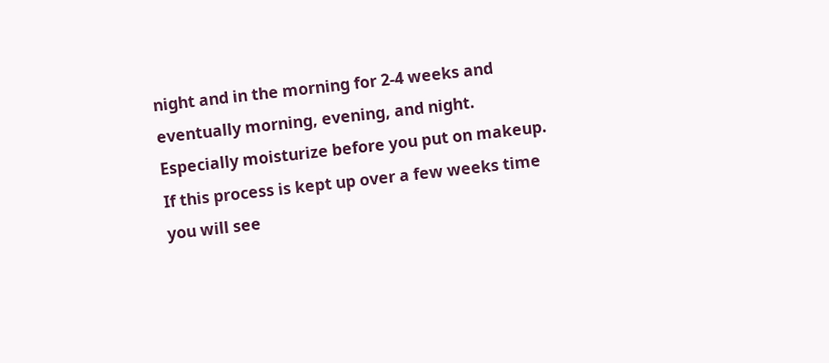night and in the morning for 2-4 weeks and eventually morning, evening, and night. Especially moisturize before you put on makeup. If this process is kept up over a few weeks time you will see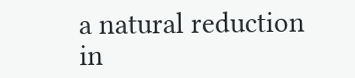a natural reduction in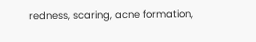redness, scaring, acne formation,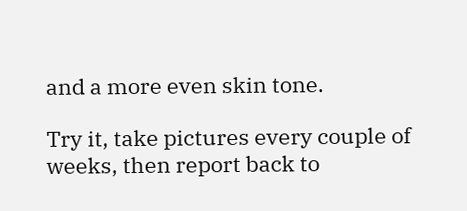and a more even skin tone.

Try it, take pictures every couple of weeks, then report back to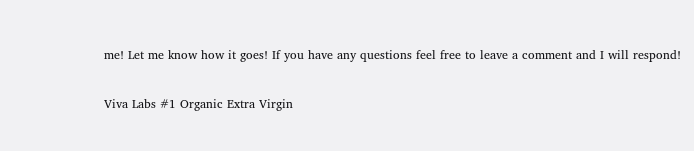me! Let me know how it goes! If you have any questions feel free to leave a comment and I will respond!

Viva Labs #1 Organic Extra Virgin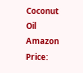Coconut Oil
Amazon Price: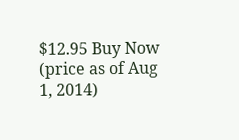$12.95 Buy Now
(price as of Aug 1, 2014)